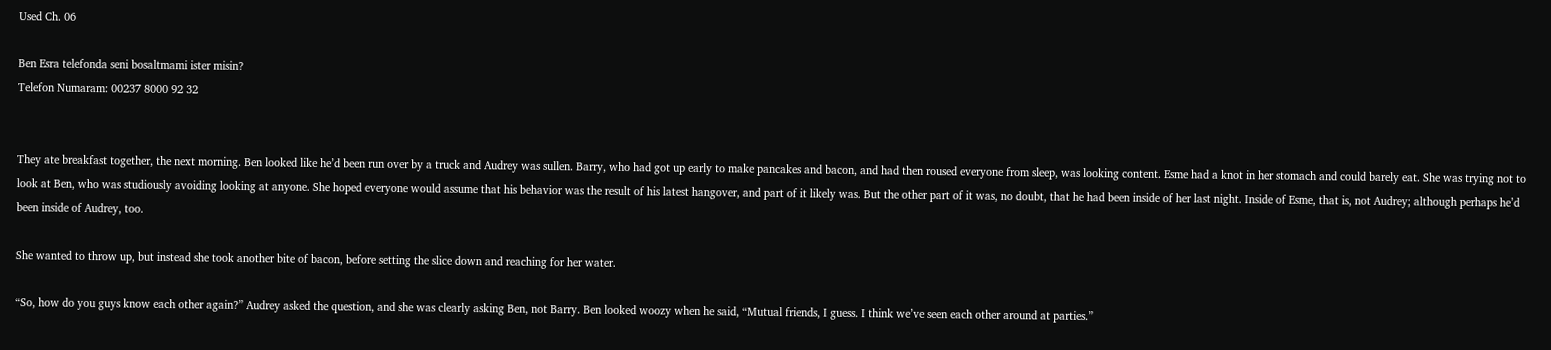Used Ch. 06

Ben Esra telefonda seni bosaltmami ister misin?
Telefon Numaram: 00237 8000 92 32


They ate breakfast together, the next morning. Ben looked like he’d been run over by a truck and Audrey was sullen. Barry, who had got up early to make pancakes and bacon, and had then roused everyone from sleep, was looking content. Esme had a knot in her stomach and could barely eat. She was trying not to look at Ben, who was studiously avoiding looking at anyone. She hoped everyone would assume that his behavior was the result of his latest hangover, and part of it likely was. But the other part of it was, no doubt, that he had been inside of her last night. Inside of Esme, that is, not Audrey; although perhaps he’d been inside of Audrey, too.

She wanted to throw up, but instead she took another bite of bacon, before setting the slice down and reaching for her water.

“So, how do you guys know each other again?” Audrey asked the question, and she was clearly asking Ben, not Barry. Ben looked woozy when he said, “Mutual friends, I guess. I think we’ve seen each other around at parties.”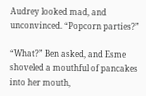Audrey looked mad, and unconvinced. “Popcorn parties?”

“What?” Ben asked, and Esme shoveled a mouthful of pancakes into her mouth,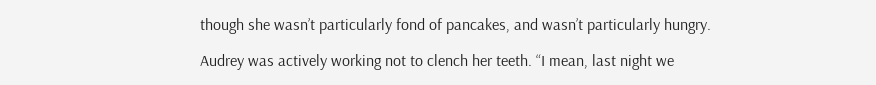though she wasn’t particularly fond of pancakes, and wasn’t particularly hungry.

Audrey was actively working not to clench her teeth. “I mean, last night we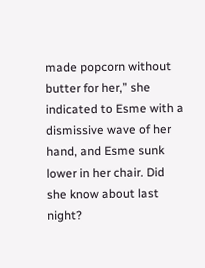made popcorn without butter for her,” she indicated to Esme with a dismissive wave of her hand, and Esme sunk lower in her chair. Did she know about last night?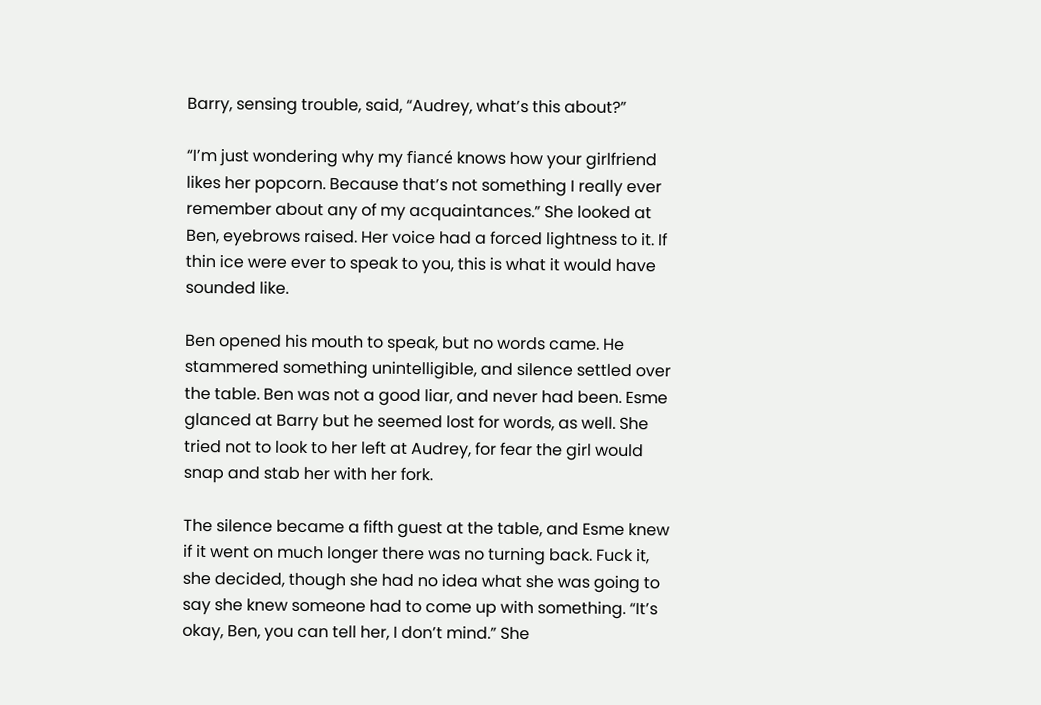Barry, sensing trouble, said, “Audrey, what’s this about?”

“I’m just wondering why my fiancé knows how your girlfriend likes her popcorn. Because that’s not something I really ever remember about any of my acquaintances.” She looked at Ben, eyebrows raised. Her voice had a forced lightness to it. If thin ice were ever to speak to you, this is what it would have sounded like.

Ben opened his mouth to speak, but no words came. He stammered something unintelligible, and silence settled over the table. Ben was not a good liar, and never had been. Esme glanced at Barry but he seemed lost for words, as well. She tried not to look to her left at Audrey, for fear the girl would snap and stab her with her fork.

The silence became a fifth guest at the table, and Esme knew if it went on much longer there was no turning back. Fuck it, she decided, though she had no idea what she was going to say she knew someone had to come up with something. “It’s okay, Ben, you can tell her, I don’t mind.” She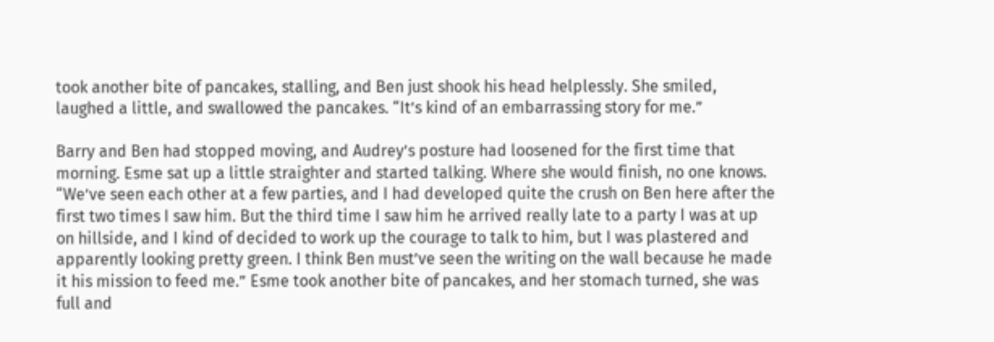took another bite of pancakes, stalling, and Ben just shook his head helplessly. She smiled, laughed a little, and swallowed the pancakes. “It’s kind of an embarrassing story for me.”

Barry and Ben had stopped moving, and Audrey’s posture had loosened for the first time that morning. Esme sat up a little straighter and started talking. Where she would finish, no one knows. “We’ve seen each other at a few parties, and I had developed quite the crush on Ben here after the first two times I saw him. But the third time I saw him he arrived really late to a party I was at up on hillside, and I kind of decided to work up the courage to talk to him, but I was plastered and apparently looking pretty green. I think Ben must’ve seen the writing on the wall because he made it his mission to feed me.” Esme took another bite of pancakes, and her stomach turned, she was full and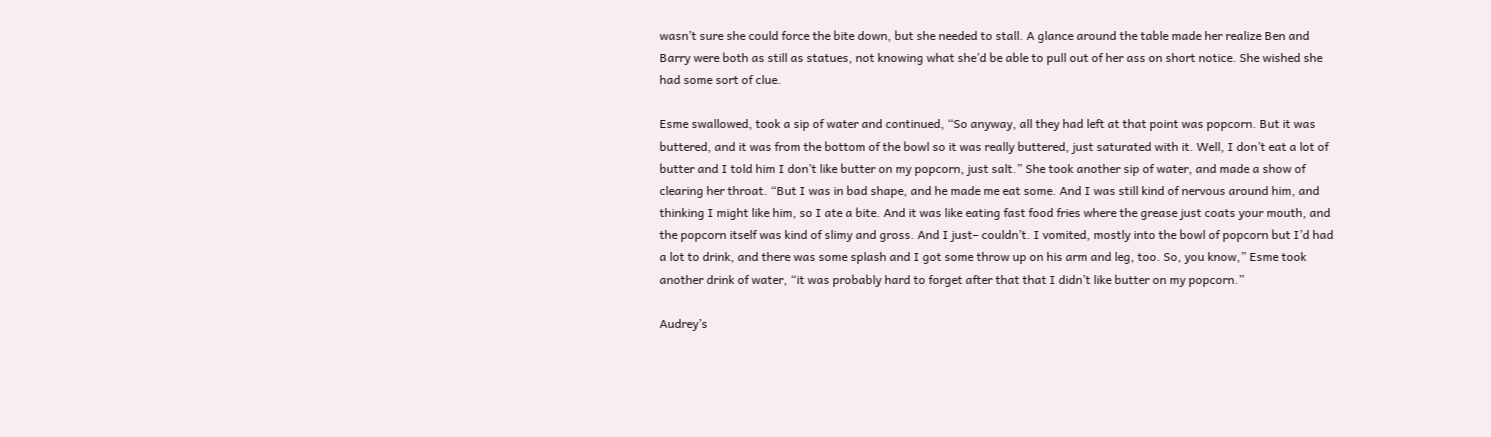wasn’t sure she could force the bite down, but she needed to stall. A glance around the table made her realize Ben and Barry were both as still as statues, not knowing what she’d be able to pull out of her ass on short notice. She wished she had some sort of clue.

Esme swallowed, took a sip of water and continued, “So anyway, all they had left at that point was popcorn. But it was buttered, and it was from the bottom of the bowl so it was really buttered, just saturated with it. Well, I don’t eat a lot of butter and I told him I don’t like butter on my popcorn, just salt.” She took another sip of water, and made a show of clearing her throat. “But I was in bad shape, and he made me eat some. And I was still kind of nervous around him, and thinking I might like him, so I ate a bite. And it was like eating fast food fries where the grease just coats your mouth, and the popcorn itself was kind of slimy and gross. And I just– couldn’t. I vomited, mostly into the bowl of popcorn but I’d had a lot to drink, and there was some splash and I got some throw up on his arm and leg, too. So, you know,” Esme took another drink of water, “it was probably hard to forget after that that I didn’t like butter on my popcorn.”

Audrey’s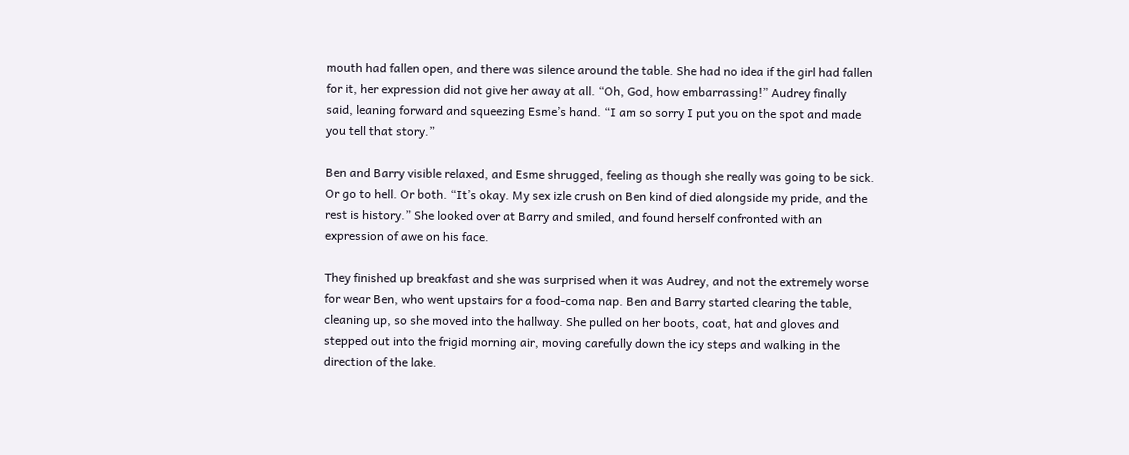mouth had fallen open, and there was silence around the table. She had no idea if the girl had fallen for it, her expression did not give her away at all. “Oh, God, how embarrassing!” Audrey finally said, leaning forward and squeezing Esme’s hand. “I am so sorry I put you on the spot and made you tell that story.”

Ben and Barry visible relaxed, and Esme shrugged, feeling as though she really was going to be sick. Or go to hell. Or both. “It’s okay. My sex izle crush on Ben kind of died alongside my pride, and the rest is history.” She looked over at Barry and smiled, and found herself confronted with an expression of awe on his face.

They finished up breakfast and she was surprised when it was Audrey, and not the extremely worse for wear Ben, who went upstairs for a food-coma nap. Ben and Barry started clearing the table, cleaning up, so she moved into the hallway. She pulled on her boots, coat, hat and gloves and stepped out into the frigid morning air, moving carefully down the icy steps and walking in the direction of the lake.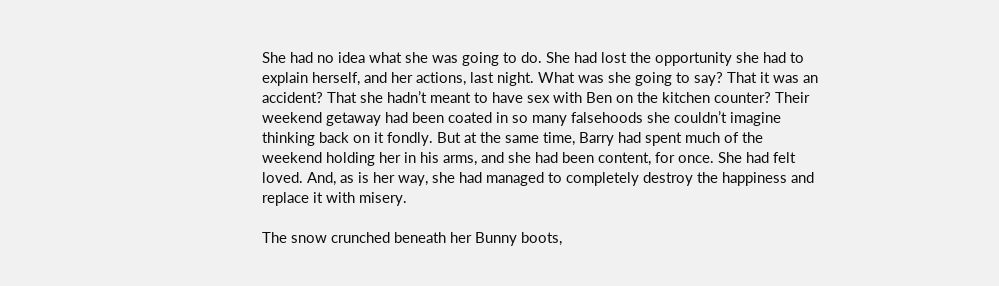She had no idea what she was going to do. She had lost the opportunity she had to explain herself, and her actions, last night. What was she going to say? That it was an accident? That she hadn’t meant to have sex with Ben on the kitchen counter? Their weekend getaway had been coated in so many falsehoods she couldn’t imagine thinking back on it fondly. But at the same time, Barry had spent much of the weekend holding her in his arms, and she had been content, for once. She had felt loved. And, as is her way, she had managed to completely destroy the happiness and replace it with misery.

The snow crunched beneath her Bunny boots,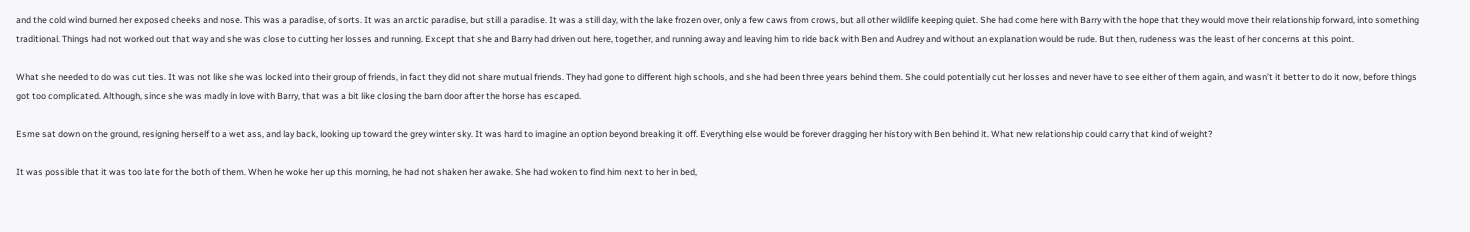and the cold wind burned her exposed cheeks and nose. This was a paradise, of sorts. It was an arctic paradise, but still a paradise. It was a still day, with the lake frozen over, only a few caws from crows, but all other wildlife keeping quiet. She had come here with Barry with the hope that they would move their relationship forward, into something traditional. Things had not worked out that way and she was close to cutting her losses and running. Except that she and Barry had driven out here, together, and running away and leaving him to ride back with Ben and Audrey and without an explanation would be rude. But then, rudeness was the least of her concerns at this point.

What she needed to do was cut ties. It was not like she was locked into their group of friends, in fact they did not share mutual friends. They had gone to different high schools, and she had been three years behind them. She could potentially cut her losses and never have to see either of them again, and wasn’t it better to do it now, before things got too complicated. Although, since she was madly in love with Barry, that was a bit like closing the barn door after the horse has escaped.

Esme sat down on the ground, resigning herself to a wet ass, and lay back, looking up toward the grey winter sky. It was hard to imagine an option beyond breaking it off. Everything else would be forever dragging her history with Ben behind it. What new relationship could carry that kind of weight?

It was possible that it was too late for the both of them. When he woke her up this morning, he had not shaken her awake. She had woken to find him next to her in bed,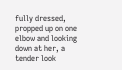fully dressed, propped up on one elbow and looking down at her, a tender look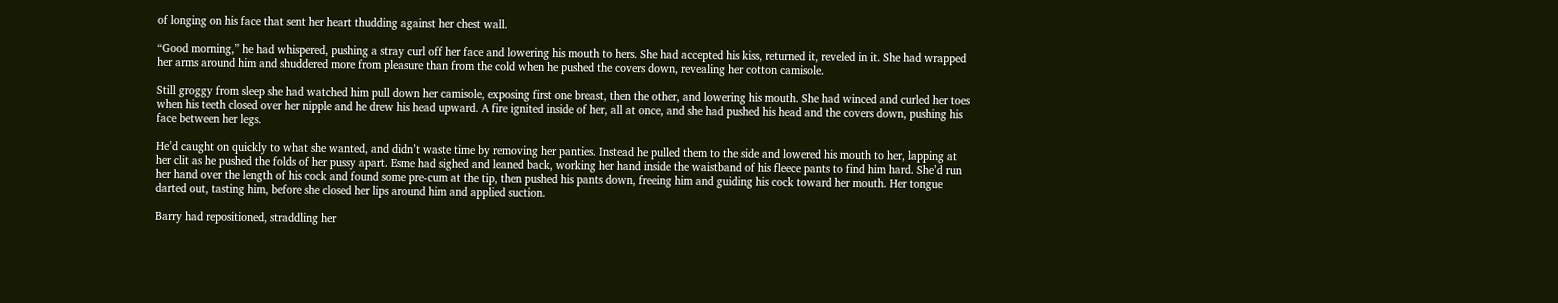of longing on his face that sent her heart thudding against her chest wall.

“Good morning,” he had whispered, pushing a stray curl off her face and lowering his mouth to hers. She had accepted his kiss, returned it, reveled in it. She had wrapped her arms around him and shuddered more from pleasure than from the cold when he pushed the covers down, revealing her cotton camisole.

Still groggy from sleep she had watched him pull down her camisole, exposing first one breast, then the other, and lowering his mouth. She had winced and curled her toes when his teeth closed over her nipple and he drew his head upward. A fire ignited inside of her, all at once, and she had pushed his head and the covers down, pushing his face between her legs.

He’d caught on quickly to what she wanted, and didn’t waste time by removing her panties. Instead he pulled them to the side and lowered his mouth to her, lapping at her clit as he pushed the folds of her pussy apart. Esme had sighed and leaned back, working her hand inside the waistband of his fleece pants to find him hard. She’d run her hand over the length of his cock and found some pre-cum at the tip, then pushed his pants down, freeing him and guiding his cock toward her mouth. Her tongue darted out, tasting him, before she closed her lips around him and applied suction.

Barry had repositioned, straddling her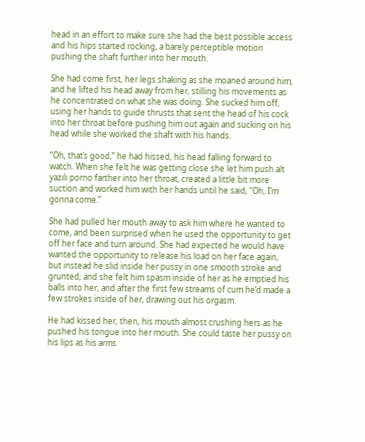head in an effort to make sure she had the best possible access and his hips started rocking, a barely perceptible motion pushing the shaft further into her mouth.

She had come first, her legs shaking as she moaned around him, and he lifted his head away from her, stilling his movements as he concentrated on what she was doing. She sucked him off, using her hands to guide thrusts that sent the head of his cock into her throat before pushing him out again and sucking on his head while she worked the shaft with his hands.

“Oh, that’s good,” he had hissed, his head falling forward to watch. When she felt he was getting close she let him push alt yazılı porno farther into her throat, created a little bit more suction and worked him with her hands until he said, “Oh, I’m gonna come.”

She had pulled her mouth away to ask him where he wanted to come, and been surprised when he used the opportunity to get off her face and turn around. She had expected he would have wanted the opportunity to release his load on her face again, but instead he slid inside her pussy in one smooth stroke and grunted, and she felt him spasm inside of her as he emptied his balls into her, and after the first few streams of cum he’d made a few strokes inside of her, drawing out his orgasm.

He had kissed her, then, his mouth almost crushing hers as he pushed his tongue into her mouth. She could taste her pussy on his lips as his arms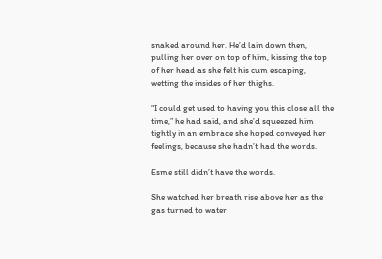snaked around her. He’d lain down then, pulling her over on top of him, kissing the top of her head as she felt his cum escaping, wetting the insides of her thighs.

“I could get used to having you this close all the time,” he had said, and she’d squeezed him tightly in an embrace she hoped conveyed her feelings, because she hadn’t had the words.

Esme still didn’t have the words.

She watched her breath rise above her as the gas turned to water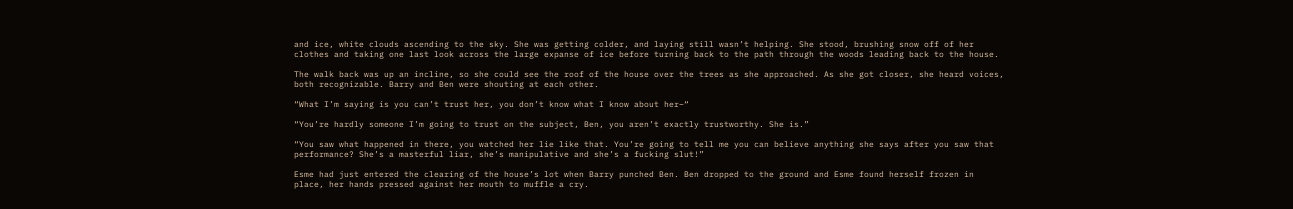and ice, white clouds ascending to the sky. She was getting colder, and laying still wasn’t helping. She stood, brushing snow off of her clothes and taking one last look across the large expanse of ice before turning back to the path through the woods leading back to the house.

The walk back was up an incline, so she could see the roof of the house over the trees as she approached. As she got closer, she heard voices, both recognizable. Barry and Ben were shouting at each other.

“What I’m saying is you can’t trust her, you don’t know what I know about her–“

“You’re hardly someone I’m going to trust on the subject, Ben, you aren’t exactly trustworthy. She is.”

“You saw what happened in there, you watched her lie like that. You’re going to tell me you can believe anything she says after you saw that performance? She’s a masterful liar, she’s manipulative and she’s a fucking slut!”

Esme had just entered the clearing of the house’s lot when Barry punched Ben. Ben dropped to the ground and Esme found herself frozen in place, her hands pressed against her mouth to muffle a cry.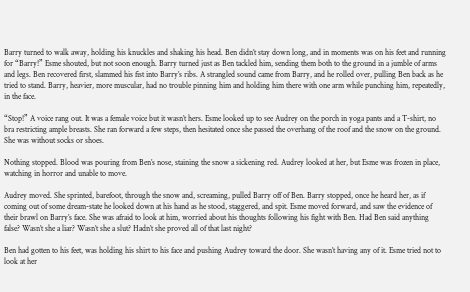Barry turned to walk away, holding his knuckles and shaking his head. Ben didn’t stay down long, and in moments was on his feet and running for “Barry!” Esme shouted, but not soon enough. Barry turned just as Ben tackled him, sending them both to the ground in a jumble of arms and legs. Ben recovered first, slammed his fist into Barry’s ribs. A strangled sound came from Barry, and he rolled over, pulling Ben back as he tried to stand. Barry, heavier, more muscular, had no trouble pinning him and holding him there with one arm while punching him, repeatedly, in the face.

“Stop!” A voice rang out. It was a female voice but it wasn’t hers. Esme looked up to see Audrey on the porch in yoga pants and a T-shirt, no bra restricting ample breasts. She ran forward a few steps, then hesitated once she passed the overhang of the roof and the snow on the ground. She was without socks or shoes.

Nothing stopped. Blood was pouring from Ben’s nose, staining the snow a sickening red. Audrey looked at her, but Esme was frozen in place, watching in horror and unable to move.

Audrey moved. She sprinted, barefoot, through the snow and, screaming, pulled Barry off of Ben. Barry stopped, once he heard her, as if coming out of some dream-state he looked down at his hand as he stood, staggered, and spit. Esme moved forward, and saw the evidence of their brawl on Barry’s face. She was afraid to look at him, worried about his thoughts following his fight with Ben. Had Ben said anything false? Wasn’t she a liar? Wasn’t she a slut? Hadn’t she proved all of that last night?

Ben had gotten to his feet, was holding his shirt to his face and pushing Audrey toward the door. She wasn’t having any of it. Esme tried not to look at her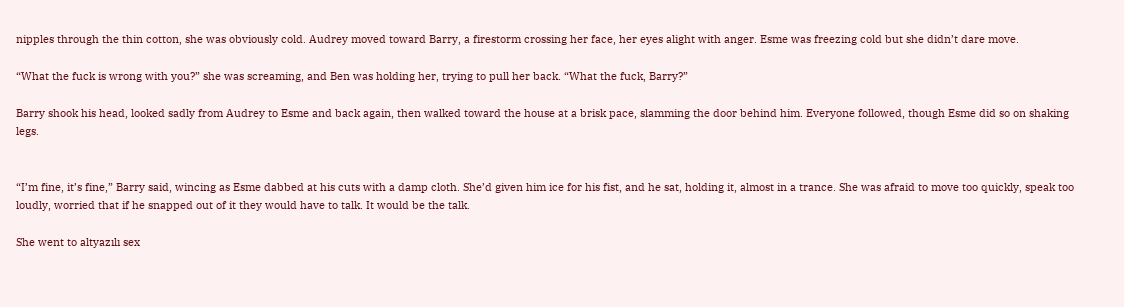nipples through the thin cotton, she was obviously cold. Audrey moved toward Barry, a firestorm crossing her face, her eyes alight with anger. Esme was freezing cold but she didn’t dare move.

“What the fuck is wrong with you?” she was screaming, and Ben was holding her, trying to pull her back. “What the fuck, Barry?”

Barry shook his head, looked sadly from Audrey to Esme and back again, then walked toward the house at a brisk pace, slamming the door behind him. Everyone followed, though Esme did so on shaking legs.


“I’m fine, it’s fine,” Barry said, wincing as Esme dabbed at his cuts with a damp cloth. She’d given him ice for his fist, and he sat, holding it, almost in a trance. She was afraid to move too quickly, speak too loudly, worried that if he snapped out of it they would have to talk. It would be the talk.

She went to altyazılı sex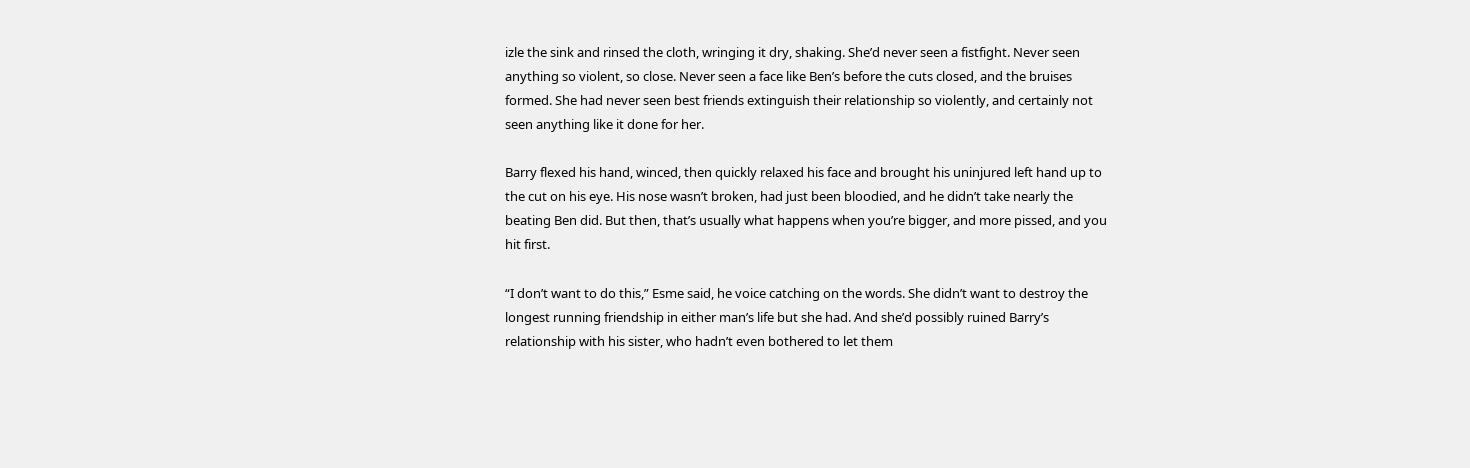izle the sink and rinsed the cloth, wringing it dry, shaking. She’d never seen a fistfight. Never seen anything so violent, so close. Never seen a face like Ben’s before the cuts closed, and the bruises formed. She had never seen best friends extinguish their relationship so violently, and certainly not seen anything like it done for her.

Barry flexed his hand, winced, then quickly relaxed his face and brought his uninjured left hand up to the cut on his eye. His nose wasn’t broken, had just been bloodied, and he didn’t take nearly the beating Ben did. But then, that’s usually what happens when you’re bigger, and more pissed, and you hit first.

“I don’t want to do this,” Esme said, he voice catching on the words. She didn’t want to destroy the longest running friendship in either man’s life but she had. And she’d possibly ruined Barry’s relationship with his sister, who hadn’t even bothered to let them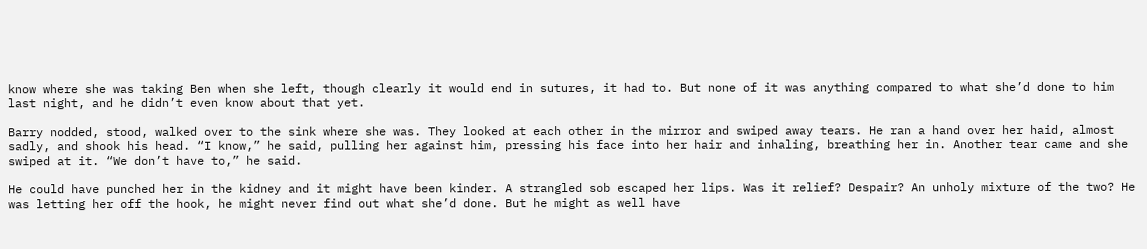know where she was taking Ben when she left, though clearly it would end in sutures, it had to. But none of it was anything compared to what she’d done to him last night, and he didn’t even know about that yet.

Barry nodded, stood, walked over to the sink where she was. They looked at each other in the mirror and swiped away tears. He ran a hand over her haid, almost sadly, and shook his head. “I know,” he said, pulling her against him, pressing his face into her hair and inhaling, breathing her in. Another tear came and she swiped at it. “We don’t have to,” he said.

He could have punched her in the kidney and it might have been kinder. A strangled sob escaped her lips. Was it relief? Despair? An unholy mixture of the two? He was letting her off the hook, he might never find out what she’d done. But he might as well have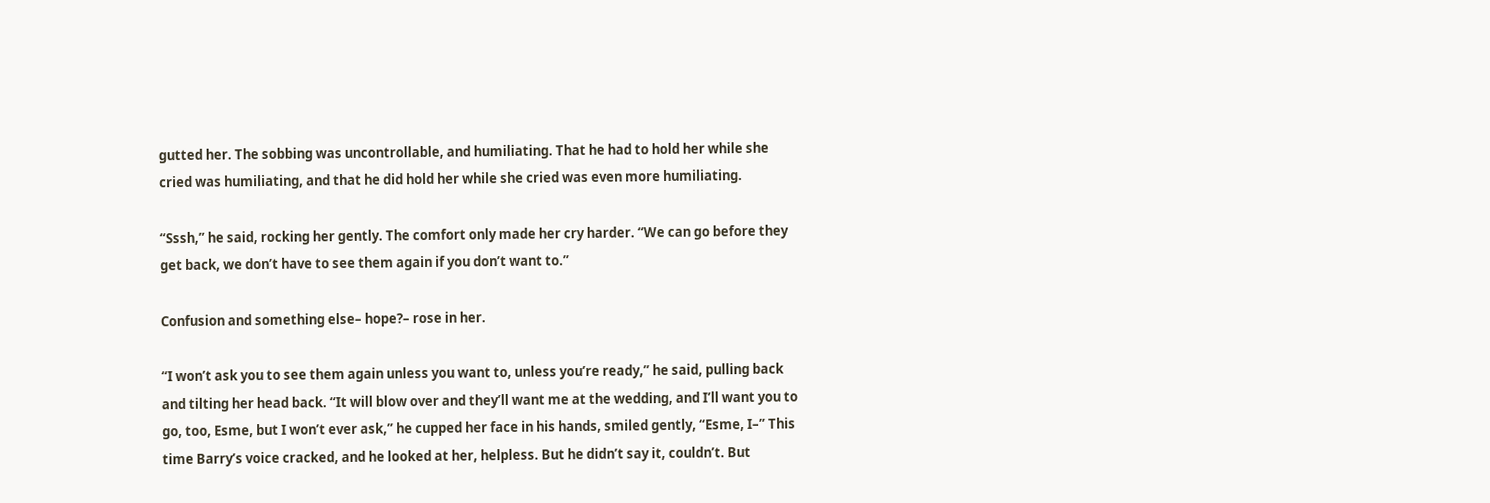gutted her. The sobbing was uncontrollable, and humiliating. That he had to hold her while she cried was humiliating, and that he did hold her while she cried was even more humiliating.

“Sssh,” he said, rocking her gently. The comfort only made her cry harder. “We can go before they get back, we don’t have to see them again if you don’t want to.”

Confusion and something else– hope?– rose in her.

“I won’t ask you to see them again unless you want to, unless you’re ready,” he said, pulling back and tilting her head back. “It will blow over and they’ll want me at the wedding, and I’ll want you to go, too, Esme, but I won’t ever ask,” he cupped her face in his hands, smiled gently, “Esme, I–” This time Barry’s voice cracked, and he looked at her, helpless. But he didn’t say it, couldn’t. But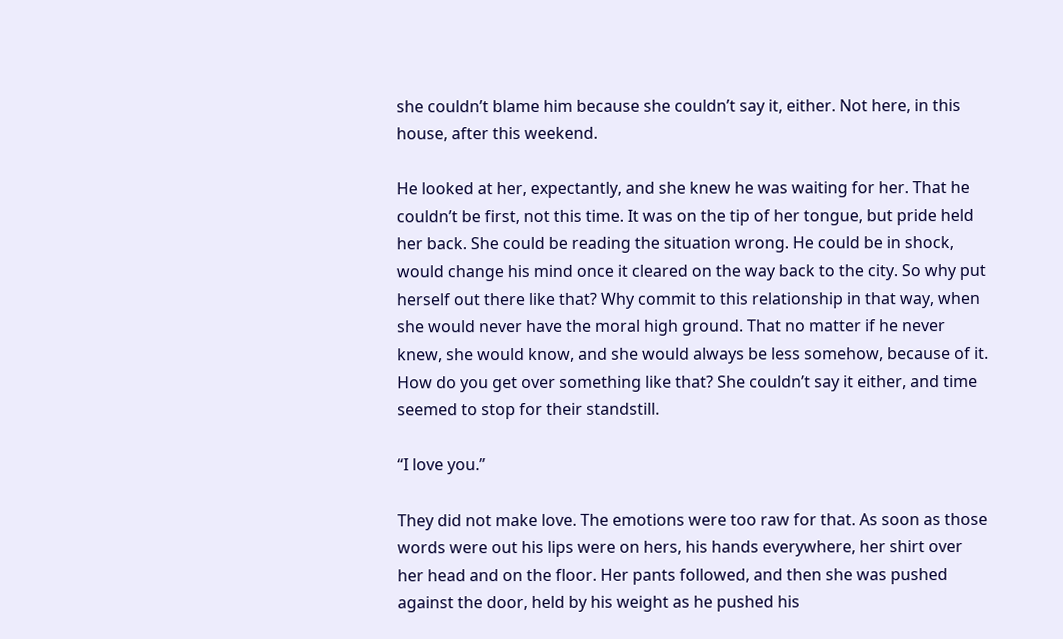she couldn’t blame him because she couldn’t say it, either. Not here, in this house, after this weekend.

He looked at her, expectantly, and she knew he was waiting for her. That he couldn’t be first, not this time. It was on the tip of her tongue, but pride held her back. She could be reading the situation wrong. He could be in shock, would change his mind once it cleared on the way back to the city. So why put herself out there like that? Why commit to this relationship in that way, when she would never have the moral high ground. That no matter if he never knew, she would know, and she would always be less somehow, because of it. How do you get over something like that? She couldn’t say it either, and time seemed to stop for their standstill.

“I love you.”

They did not make love. The emotions were too raw for that. As soon as those words were out his lips were on hers, his hands everywhere, her shirt over her head and on the floor. Her pants followed, and then she was pushed against the door, held by his weight as he pushed his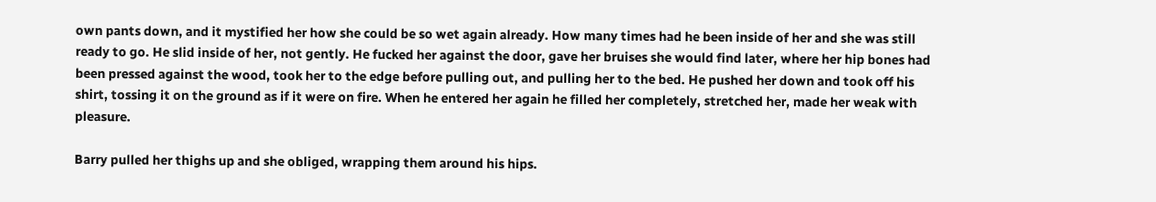own pants down, and it mystified her how she could be so wet again already. How many times had he been inside of her and she was still ready to go. He slid inside of her, not gently. He fucked her against the door, gave her bruises she would find later, where her hip bones had been pressed against the wood, took her to the edge before pulling out, and pulling her to the bed. He pushed her down and took off his shirt, tossing it on the ground as if it were on fire. When he entered her again he filled her completely, stretched her, made her weak with pleasure.

Barry pulled her thighs up and she obliged, wrapping them around his hips.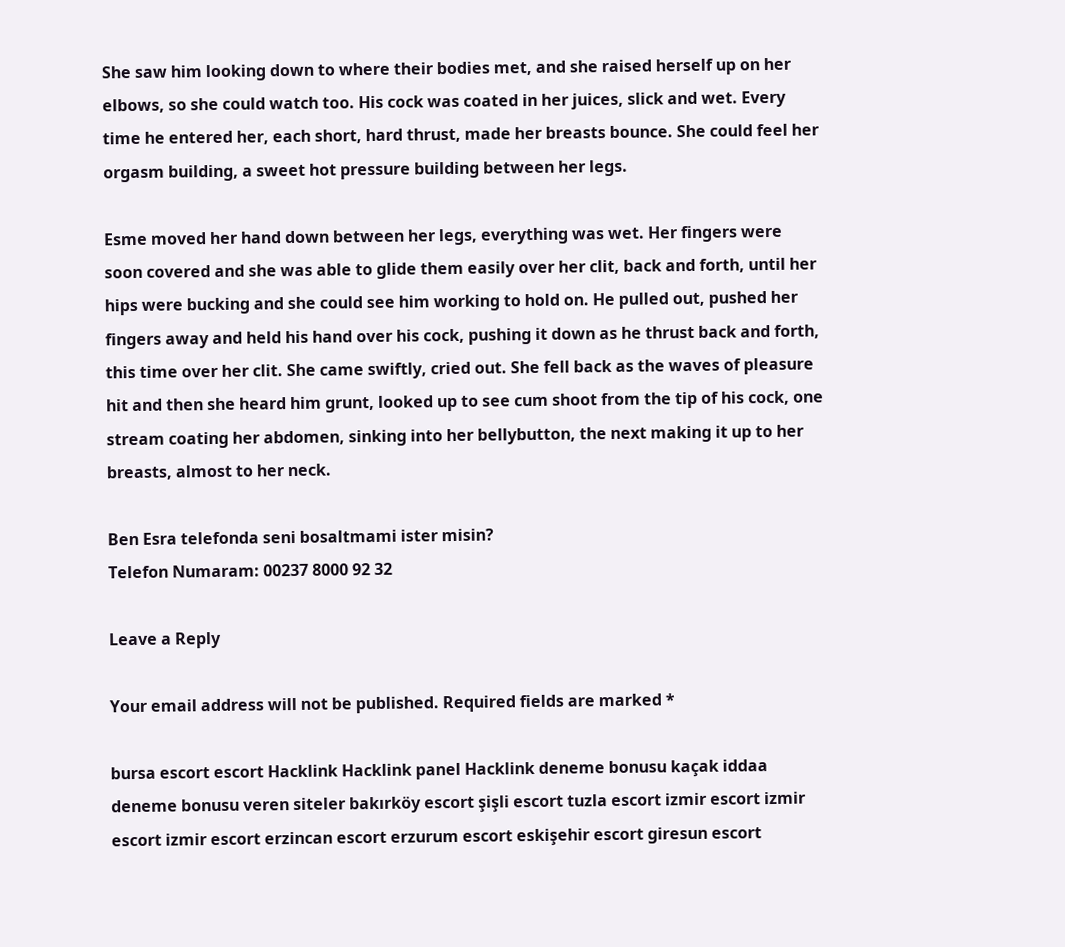She saw him looking down to where their bodies met, and she raised herself up on her elbows, so she could watch too. His cock was coated in her juices, slick and wet. Every time he entered her, each short, hard thrust, made her breasts bounce. She could feel her orgasm building, a sweet hot pressure building between her legs.

Esme moved her hand down between her legs, everything was wet. Her fingers were soon covered and she was able to glide them easily over her clit, back and forth, until her hips were bucking and she could see him working to hold on. He pulled out, pushed her fingers away and held his hand over his cock, pushing it down as he thrust back and forth, this time over her clit. She came swiftly, cried out. She fell back as the waves of pleasure hit and then she heard him grunt, looked up to see cum shoot from the tip of his cock, one stream coating her abdomen, sinking into her bellybutton, the next making it up to her breasts, almost to her neck.

Ben Esra telefonda seni bosaltmami ister misin?
Telefon Numaram: 00237 8000 92 32

Leave a Reply

Your email address will not be published. Required fields are marked *

bursa escort escort Hacklink Hacklink panel Hacklink deneme bonusu kaçak iddaa deneme bonusu veren siteler bakırköy escort şişli escort tuzla escort izmir escort izmir escort izmir escort erzincan escort erzurum escort eskişehir escort giresun escort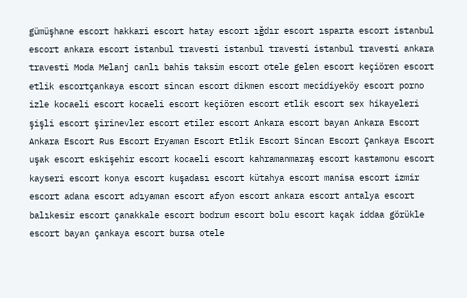gümüşhane escort hakkari escort hatay escort ığdır escort ısparta escort istanbul escort ankara escort istanbul travesti istanbul travesti istanbul travesti ankara travesti Moda Melanj canlı bahis taksim escort otele gelen escort keçiören escort etlik escortçankaya escort sincan escort dikmen escort mecidiyeköy escort porno izle kocaeli escort kocaeli escort keçiören escort etlik escort sex hikayeleri şişli escort şirinevler escort etiler escort Ankara escort bayan Ankara Escort Ankara Escort Rus Escort Eryaman Escort Etlik Escort Sincan Escort Çankaya Escort uşak escort eskişehir escort kocaeli escort kahramanmaraş escort kastamonu escort kayseri escort konya escort kuşadası escort kütahya escort manisa escort izmir escort adana escort adıyaman escort afyon escort ankara escort antalya escort balıkesir escort çanakkale escort bodrum escort bolu escort kaçak iddaa görükle escort bayan çankaya escort bursa otele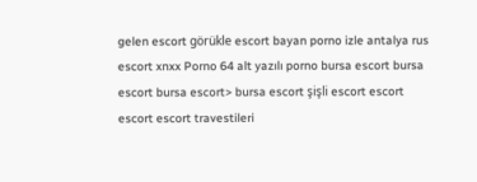gelen escort görükle escort bayan porno izle antalya rus escort xnxx Porno 64 alt yazılı porno bursa escort bursa escort bursa escort> bursa escort şişli escort escort escort escort travestileri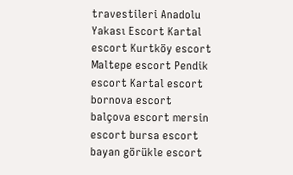travestileri Anadolu Yakası Escort Kartal escort Kurtköy escort Maltepe escort Pendik escort Kartal escort bornova escort balçova escort mersin escort bursa escort bayan görükle escort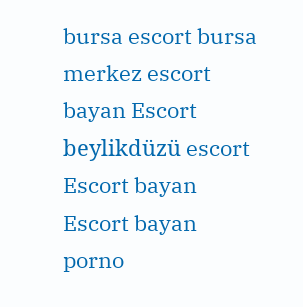bursa escort bursa merkez escort bayan Escort beylikdüzü escort Escort bayan Escort bayan porno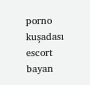porno kuşadası escort bayan